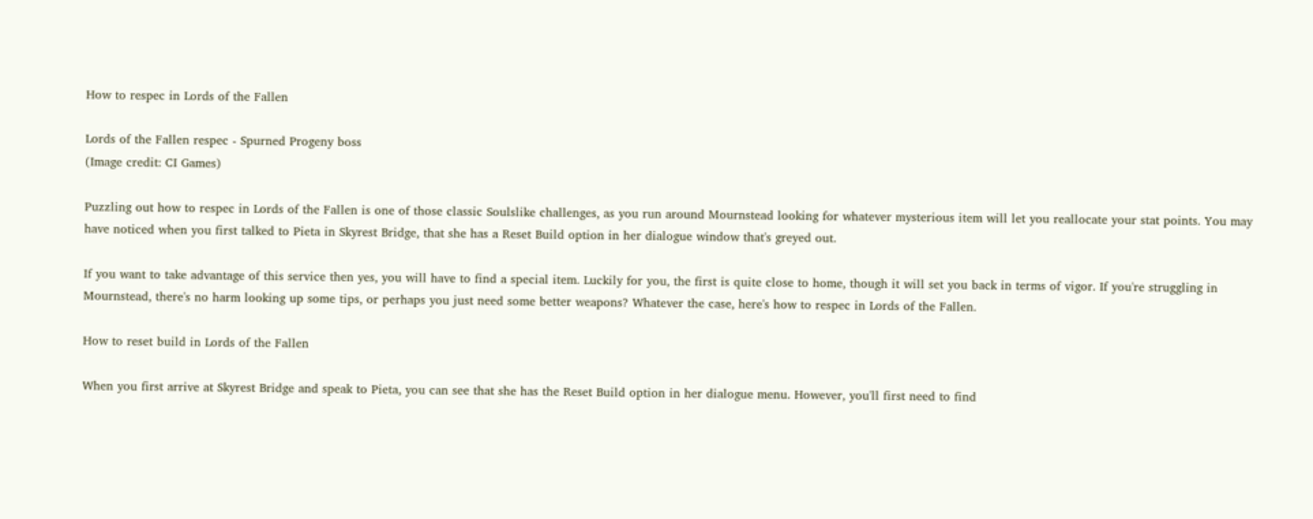How to respec in Lords of the Fallen

Lords of the Fallen respec - Spurned Progeny boss
(Image credit: CI Games)

Puzzling out how to respec in Lords of the Fallen is one of those classic Soulslike challenges, as you run around Mournstead looking for whatever mysterious item will let you reallocate your stat points. You may have noticed when you first talked to Pieta in Skyrest Bridge, that she has a Reset Build option in her dialogue window that's greyed out.

If you want to take advantage of this service then yes, you will have to find a special item. Luckily for you, the first is quite close to home, though it will set you back in terms of vigor. If you're struggling in Mournstead, there's no harm looking up some tips, or perhaps you just need some better weapons? Whatever the case, here's how to respec in Lords of the Fallen.

How to reset build in Lords of the Fallen

When you first arrive at Skyrest Bridge and speak to Pieta, you can see that she has the Reset Build option in her dialogue menu. However, you'll first need to find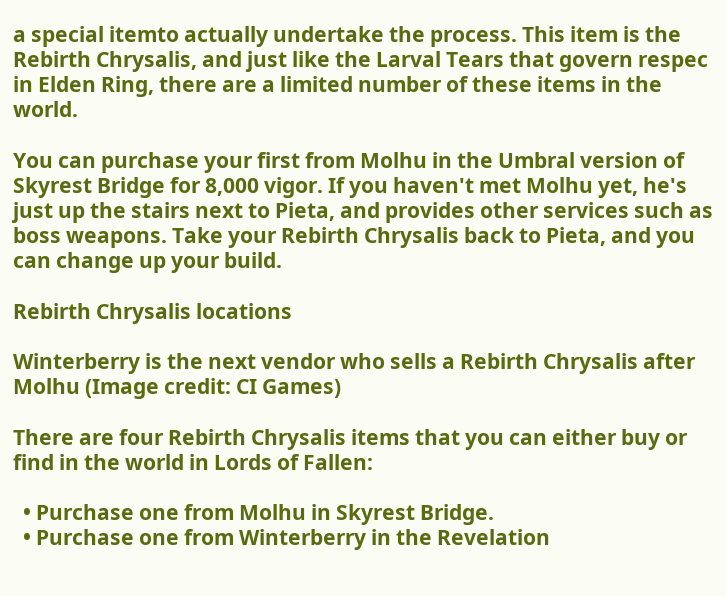a special itemto actually undertake the process. This item is the Rebirth Chrysalis, and just like the Larval Tears that govern respec in Elden Ring, there are a limited number of these items in the world.

You can purchase your first from Molhu in the Umbral version of Skyrest Bridge for 8,000 vigor. If you haven't met Molhu yet, he's just up the stairs next to Pieta, and provides other services such as boss weapons. Take your Rebirth Chrysalis back to Pieta, and you can change up your build.

Rebirth Chrysalis locations

Winterberry is the next vendor who sells a Rebirth Chrysalis after Molhu (Image credit: CI Games)

There are four Rebirth Chrysalis items that you can either buy or find in the world in Lords of Fallen:

  • Purchase one from Molhu in Skyrest Bridge.
  • Purchase one from Winterberry in the Revelation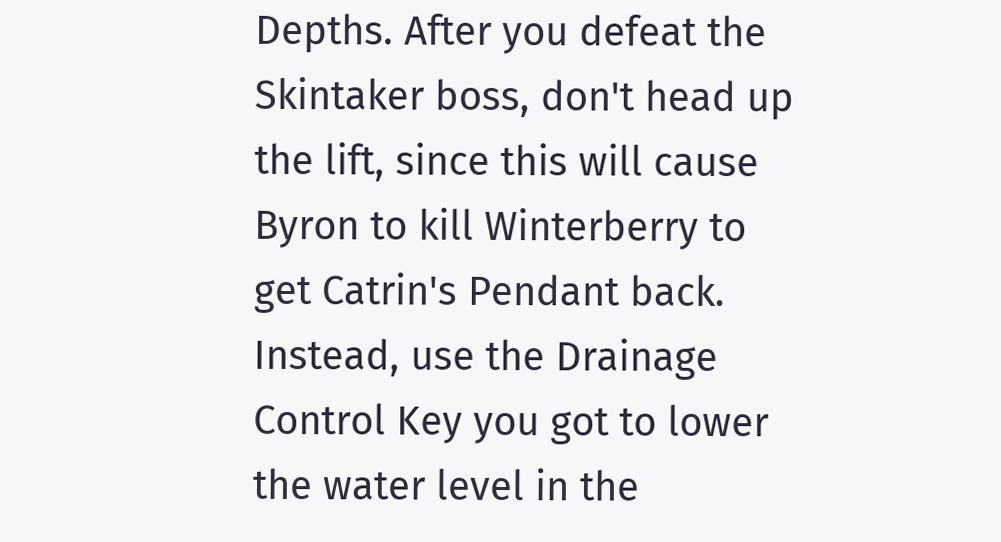Depths. After you defeat the Skintaker boss, don't head up the lift, since this will cause Byron to kill Winterberry to get Catrin's Pendant back. Instead, use the Drainage Control Key you got to lower the water level in the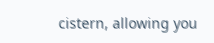cistern, allowing you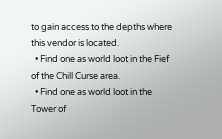to gain access to the depths where this vendor is located.
  • Find one as world loot in the Fief of the Chill Curse area.
  • Find one as world loot in the Tower of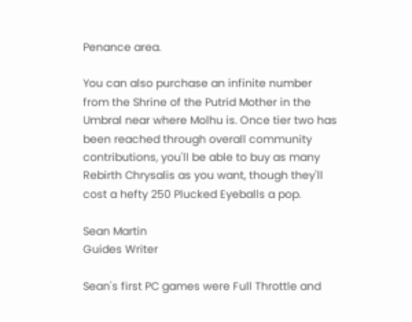Penance area.

You can also purchase an infinite number from the Shrine of the Putrid Mother in the Umbral near where Molhu is. Once tier two has been reached through overall community contributions, you'll be able to buy as many Rebirth Chrysalis as you want, though they'll cost a hefty 250 Plucked Eyeballs a pop.

Sean Martin
Guides Writer

Sean's first PC games were Full Throttle and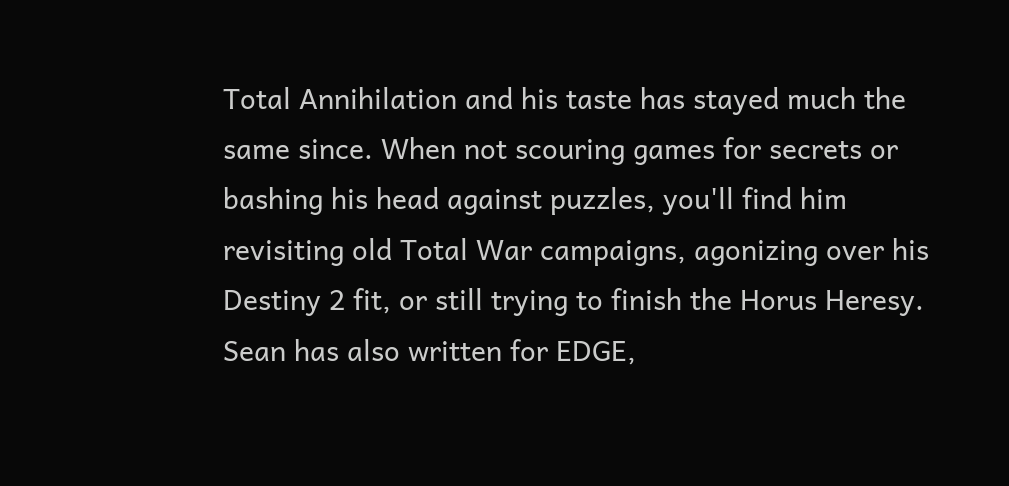Total Annihilation and his taste has stayed much the same since. When not scouring games for secrets or bashing his head against puzzles, you'll find him revisiting old Total War campaigns, agonizing over his Destiny 2 fit, or still trying to finish the Horus Heresy. Sean has also written for EDGE,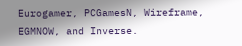Eurogamer, PCGamesN, Wireframe, EGMNOW, and Inverse.